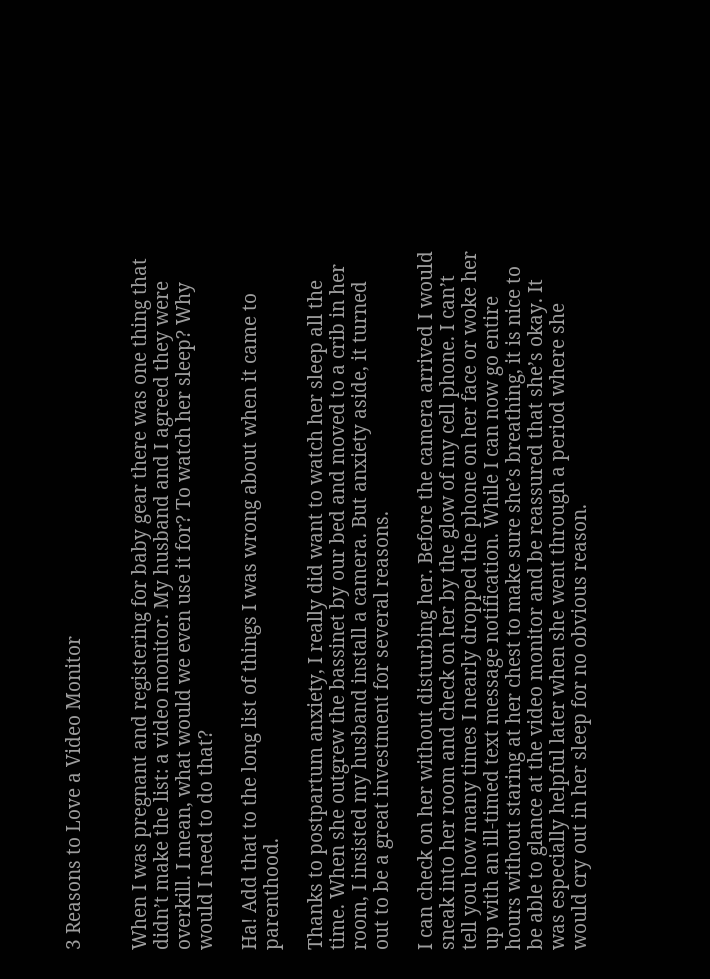3 Reasons to Love a Video Monitor


When I was pregnant and registering for baby gear there was one thing that didn’t make the list: a video monitor. My husband and I agreed they were overkill. I mean, what would we even use it for? To watch her sleep? Why would I need to do that?

Ha! Add that to the long list of things I was wrong about when it came to parenthood.

Thanks to postpartum anxiety, I really did want to watch her sleep all the time. When she outgrew the bassinet by our bed and moved to a crib in her room, I insisted my husband install a camera. But anxiety aside, it turned out to be a great investment for several reasons.

I can check on her without disturbing her. Before the camera arrived I would sneak into her room and check on her by the glow of my cell phone. I can’t tell you how many times I nearly dropped the phone on her face or woke her up with an ill-timed text message notification. While I can now go entire hours without staring at her chest to make sure she’s breathing, it is nice to be able to glance at the video monitor and be reassured that she’s okay. It was especially helpful later when she went through a period where she would cry out in her sleep for no obvious reason.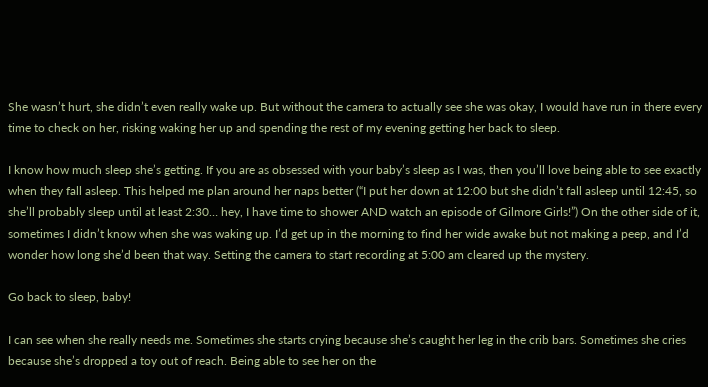She wasn’t hurt, she didn’t even really wake up. But without the camera to actually see she was okay, I would have run in there every time to check on her, risking waking her up and spending the rest of my evening getting her back to sleep.

I know how much sleep she’s getting. If you are as obsessed with your baby’s sleep as I was, then you’ll love being able to see exactly when they fall asleep. This helped me plan around her naps better (“I put her down at 12:00 but she didn’t fall asleep until 12:45, so she’ll probably sleep until at least 2:30… hey, I have time to shower AND watch an episode of Gilmore Girls!”) On the other side of it, sometimes I didn’t know when she was waking up. I’d get up in the morning to find her wide awake but not making a peep, and I’d wonder how long she’d been that way. Setting the camera to start recording at 5:00 am cleared up the mystery.

Go back to sleep, baby!

I can see when she really needs me. Sometimes she starts crying because she’s caught her leg in the crib bars. Sometimes she cries because she’s dropped a toy out of reach. Being able to see her on the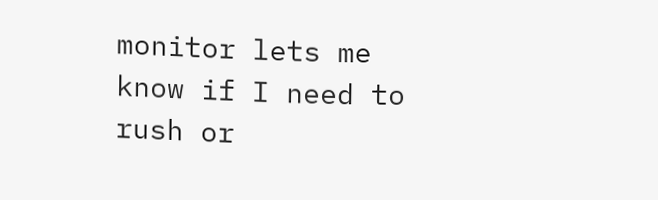monitor lets me know if I need to rush or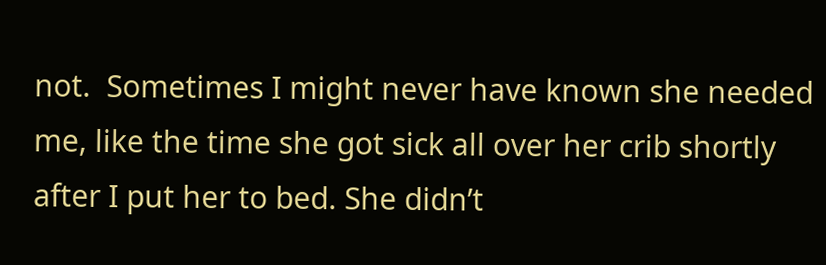not.  Sometimes I might never have known she needed me, like the time she got sick all over her crib shortly after I put her to bed. She didn’t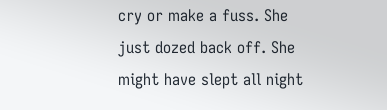cry or make a fuss. She just dozed back off. She might have slept all night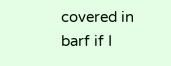covered in barf if I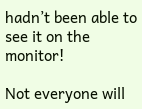hadn’t been able to see it on the monitor!

Not everyone will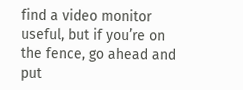find a video monitor useful, but if you’re on the fence, go ahead and put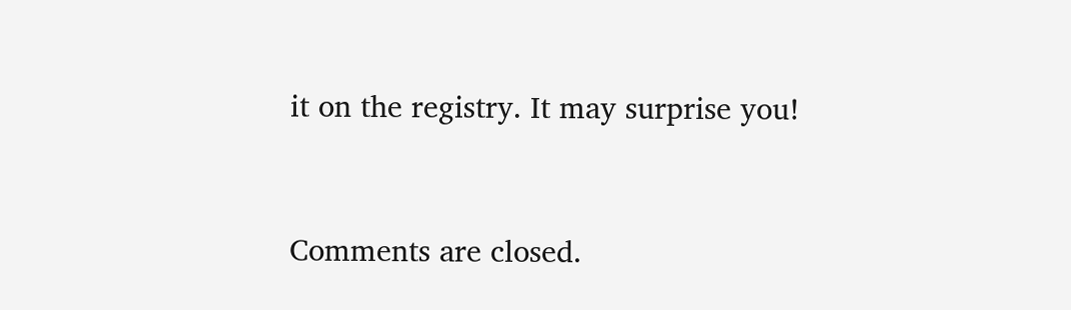it on the registry. It may surprise you!



Comments are closed.